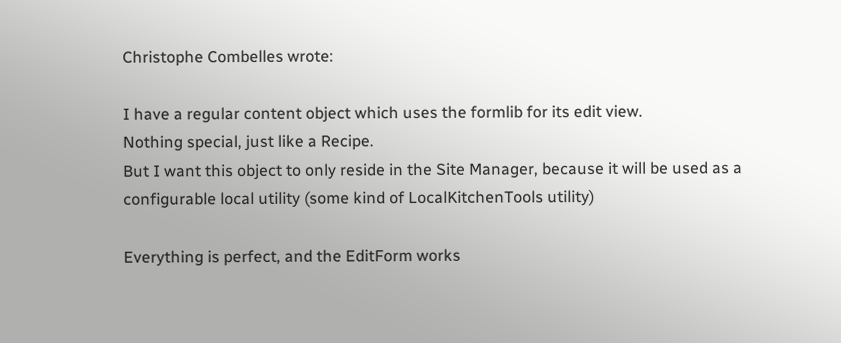Christophe Combelles wrote:

I have a regular content object which uses the formlib for its edit view.
Nothing special, just like a Recipe.
But I want this object to only reside in the Site Manager, because it will be used as a configurable local utility (some kind of LocalKitchenTools utility)

Everything is perfect, and the EditForm works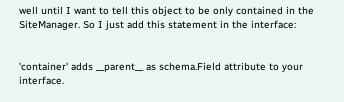well until I want to tell this object to be only contained in the SiteManager. So I just add this statement in the interface:


'container' adds __parent__ as schema.Field attribute to your interface.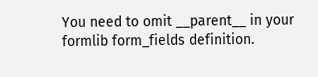You need to omit __parent__ in your formlib form_fields definition.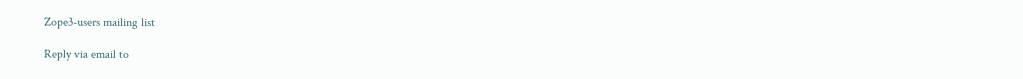Zope3-users mailing list

Reply via email to